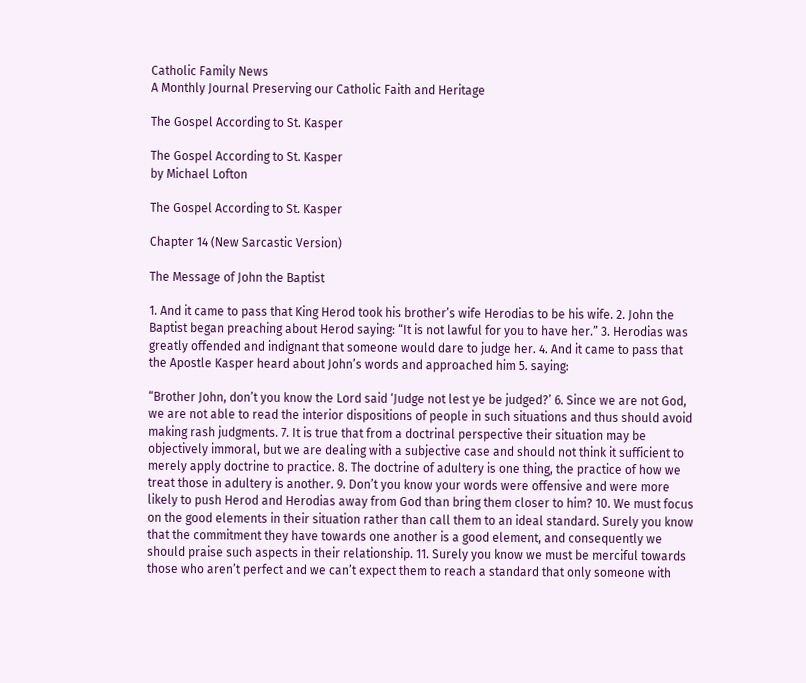Catholic Family News
A Monthly Journal Preserving our Catholic Faith and Heritage

The Gospel According to St. Kasper

The Gospel According to St. Kasper
by Michael Lofton

The Gospel According to St. Kasper

Chapter 14 (New Sarcastic Version)

The Message of John the Baptist

1. And it came to pass that King Herod took his brother’s wife Herodias to be his wife. 2. John the Baptist began preaching about Herod saying: “It is not lawful for you to have her.” 3. Herodias was greatly offended and indignant that someone would dare to judge her. 4. And it came to pass that the Apostle Kasper heard about John’s words and approached him 5. saying:

“Brother John, don’t you know the Lord said ‘Judge not lest ye be judged?’ 6. Since we are not God, we are not able to read the interior dispositions of people in such situations and thus should avoid making rash judgments. 7. It is true that from a doctrinal perspective their situation may be objectively immoral, but we are dealing with a subjective case and should not think it sufficient to merely apply doctrine to practice. 8. The doctrine of adultery is one thing, the practice of how we treat those in adultery is another. 9. Don’t you know your words were offensive and were more likely to push Herod and Herodias away from God than bring them closer to him? 10. We must focus on the good elements in their situation rather than call them to an ideal standard. Surely you know that the commitment they have towards one another is a good element, and consequently we should praise such aspects in their relationship. 11. Surely you know we must be merciful towards those who aren’t perfect and we can’t expect them to reach a standard that only someone with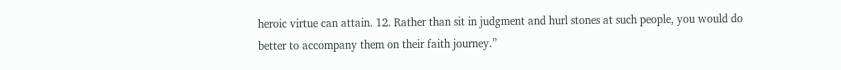heroic virtue can attain. 12. Rather than sit in judgment and hurl stones at such people, you would do better to accompany them on their faith journey.”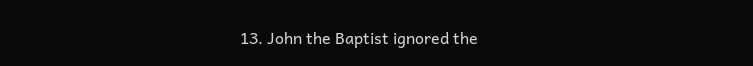13. John the Baptist ignored the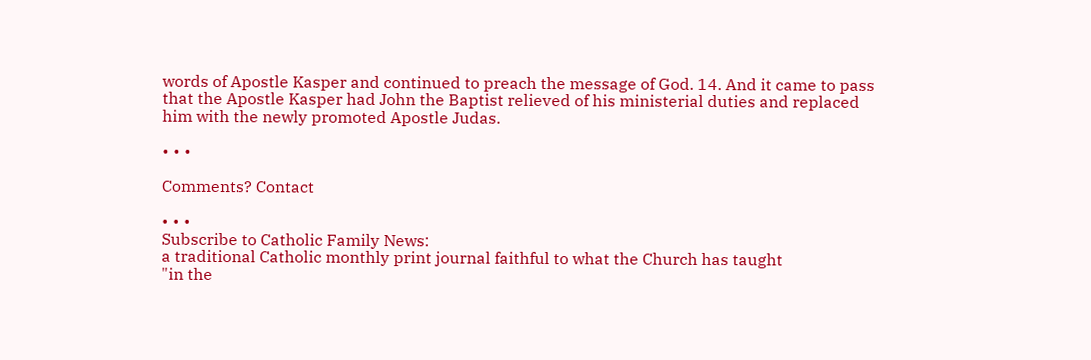words of Apostle Kasper and continued to preach the message of God. 14. And it came to pass that the Apostle Kasper had John the Baptist relieved of his ministerial duties and replaced him with the newly promoted Apostle Judas.

• • •

Comments? Contact

• • •
Subscribe to Catholic Family News:
a traditional Catholic monthly print journal faithful to what the Church has taught
"in the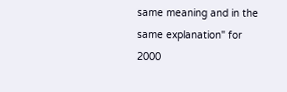same meaning and in the same explanation" for 2000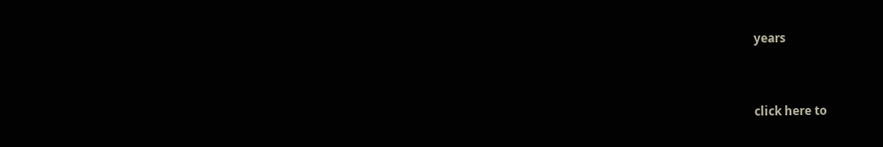years


click here to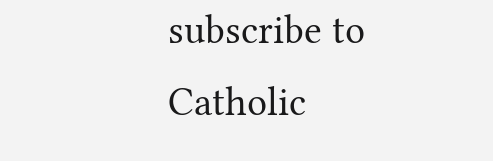subscribe to Catholic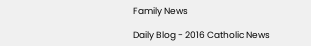Family News

Daily Blog - 2016 Catholic News